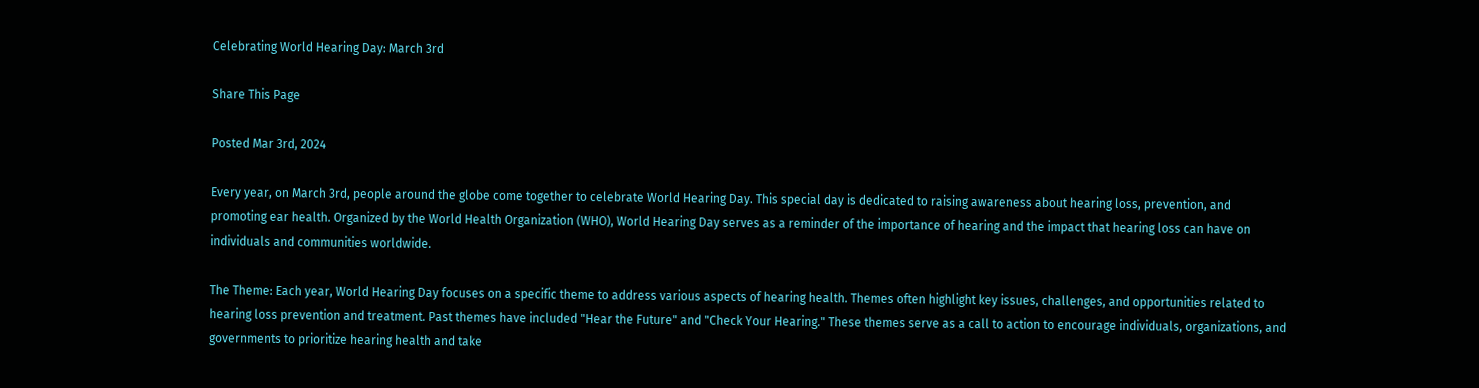Celebrating World Hearing Day: March 3rd

Share This Page

Posted Mar 3rd, 2024

Every year, on March 3rd, people around the globe come together to celebrate World Hearing Day. This special day is dedicated to raising awareness about hearing loss, prevention, and promoting ear health. Organized by the World Health Organization (WHO), World Hearing Day serves as a reminder of the importance of hearing and the impact that hearing loss can have on individuals and communities worldwide.

The Theme: Each year, World Hearing Day focuses on a specific theme to address various aspects of hearing health. Themes often highlight key issues, challenges, and opportunities related to hearing loss prevention and treatment. Past themes have included "Hear the Future" and "Check Your Hearing." These themes serve as a call to action to encourage individuals, organizations, and governments to prioritize hearing health and take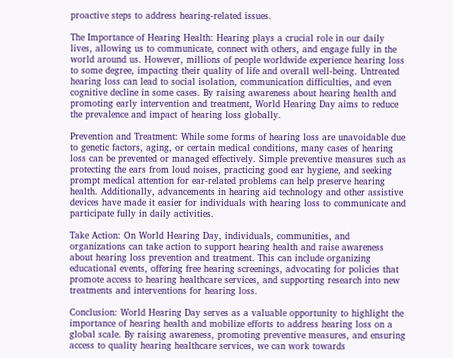proactive steps to address hearing-related issues.

The Importance of Hearing Health: Hearing plays a crucial role in our daily lives, allowing us to communicate, connect with others, and engage fully in the world around us. However, millions of people worldwide experience hearing loss to some degree, impacting their quality of life and overall well-being. Untreated hearing loss can lead to social isolation, communication difficulties, and even cognitive decline in some cases. By raising awareness about hearing health and promoting early intervention and treatment, World Hearing Day aims to reduce the prevalence and impact of hearing loss globally.

Prevention and Treatment: While some forms of hearing loss are unavoidable due to genetic factors, aging, or certain medical conditions, many cases of hearing loss can be prevented or managed effectively. Simple preventive measures such as protecting the ears from loud noises, practicing good ear hygiene, and seeking prompt medical attention for ear-related problems can help preserve hearing health. Additionally, advancements in hearing aid technology and other assistive devices have made it easier for individuals with hearing loss to communicate and participate fully in daily activities.

Take Action: On World Hearing Day, individuals, communities, and organizations can take action to support hearing health and raise awareness about hearing loss prevention and treatment. This can include organizing educational events, offering free hearing screenings, advocating for policies that promote access to hearing healthcare services, and supporting research into new treatments and interventions for hearing loss.

Conclusion: World Hearing Day serves as a valuable opportunity to highlight the importance of hearing health and mobilize efforts to address hearing loss on a global scale. By raising awareness, promoting preventive measures, and ensuring access to quality hearing healthcare services, we can work towards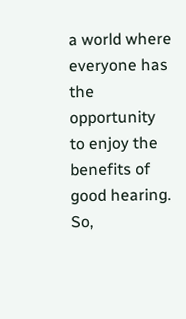a world where everyone has the opportunity to enjoy the benefits of good hearing. So,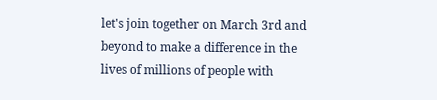let's join together on March 3rd and beyond to make a difference in the lives of millions of people with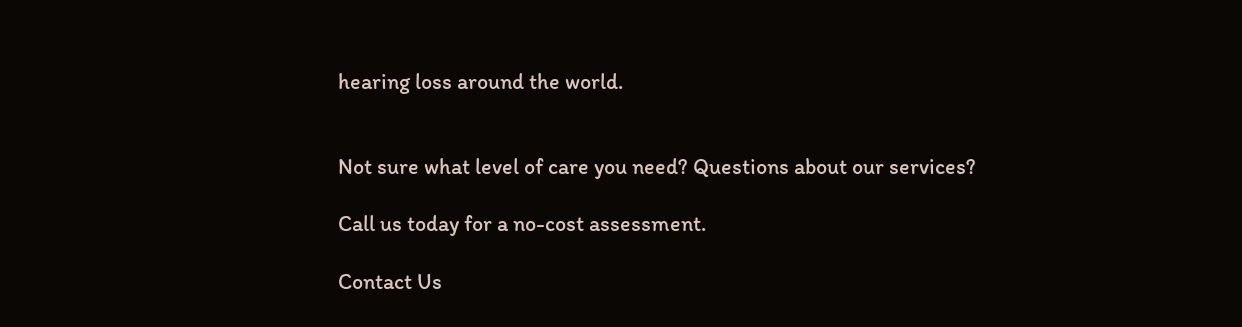hearing loss around the world.


Not sure what level of care you need? Questions about our services?

Call us today for a no-cost assessment.

Contact Us